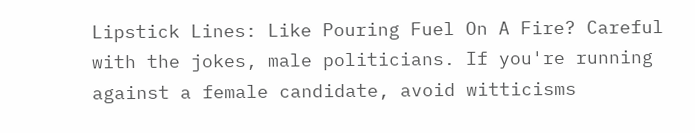Lipstick Lines: Like Pouring Fuel On A Fire? Careful with the jokes, male politicians. If you're running against a female candidate, avoid witticisms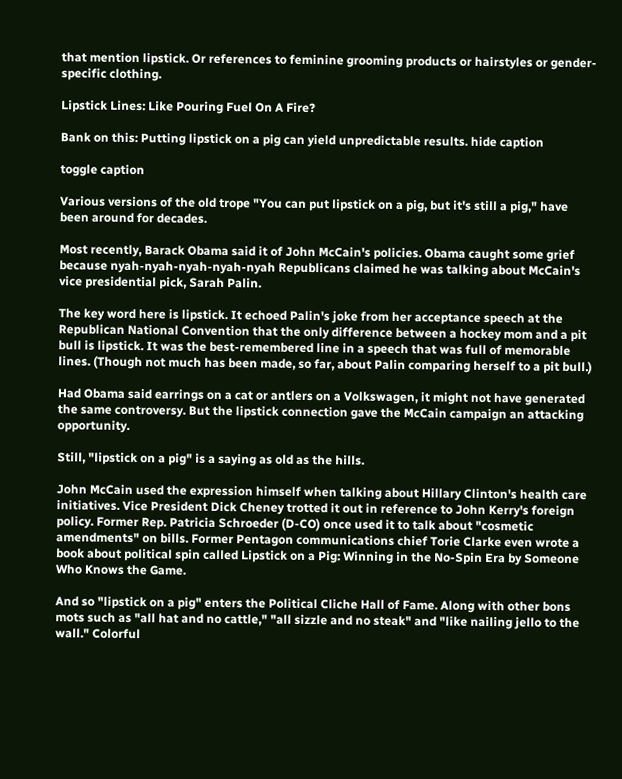that mention lipstick. Or references to feminine grooming products or hairstyles or gender-specific clothing.

Lipstick Lines: Like Pouring Fuel On A Fire?

Bank on this: Putting lipstick on a pig can yield unpredictable results. hide caption

toggle caption

Various versions of the old trope "You can put lipstick on a pig, but it's still a pig," have been around for decades.

Most recently, Barack Obama said it of John McCain's policies. Obama caught some grief because nyah-nyah-nyah-nyah-nyah Republicans claimed he was talking about McCain's vice presidential pick, Sarah Palin.

The key word here is lipstick. It echoed Palin's joke from her acceptance speech at the Republican National Convention that the only difference between a hockey mom and a pit bull is lipstick. It was the best-remembered line in a speech that was full of memorable lines. (Though not much has been made, so far, about Palin comparing herself to a pit bull.)

Had Obama said earrings on a cat or antlers on a Volkswagen, it might not have generated the same controversy. But the lipstick connection gave the McCain campaign an attacking opportunity.

Still, "lipstick on a pig" is a saying as old as the hills.

John McCain used the expression himself when talking about Hillary Clinton's health care initiatives. Vice President Dick Cheney trotted it out in reference to John Kerry's foreign policy. Former Rep. Patricia Schroeder (D-CO) once used it to talk about "cosmetic amendments" on bills. Former Pentagon communications chief Torie Clarke even wrote a book about political spin called Lipstick on a Pig: Winning in the No-Spin Era by Someone Who Knows the Game.

And so "lipstick on a pig" enters the Political Cliche Hall of Fame. Along with other bons mots such as "all hat and no cattle," "all sizzle and no steak" and "like nailing jello to the wall." Colorful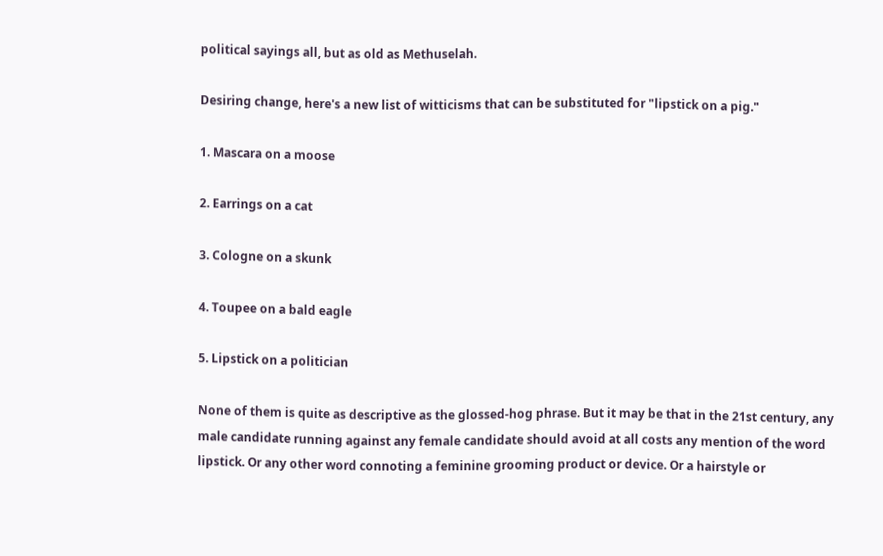political sayings all, but as old as Methuselah.

Desiring change, here's a new list of witticisms that can be substituted for "lipstick on a pig."

1. Mascara on a moose

2. Earrings on a cat

3. Cologne on a skunk

4. Toupee on a bald eagle

5. Lipstick on a politician

None of them is quite as descriptive as the glossed-hog phrase. But it may be that in the 21st century, any male candidate running against any female candidate should avoid at all costs any mention of the word lipstick. Or any other word connoting a feminine grooming product or device. Or a hairstyle or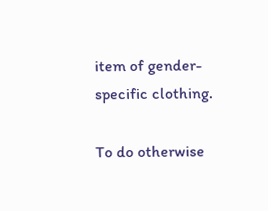item of gender-specific clothing.

To do otherwise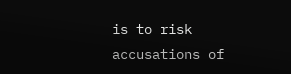is to risk accusations of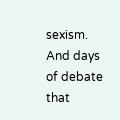sexism. And days of debate that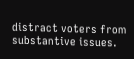distract voters from substantive issues.